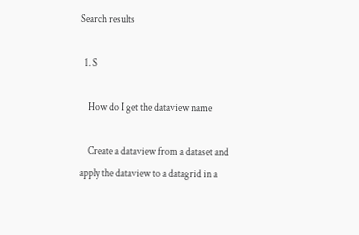Search results

  1. S

    How do I get the dataview name

    Create a dataview from a dataset and apply the dataview to a datagrid in a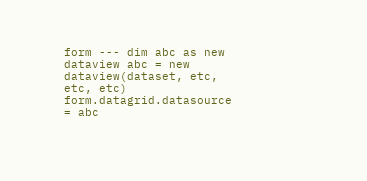form --- dim abc as new dataview abc = new dataview(dataset, etc, etc, etc) form.datagrid.datasource = abc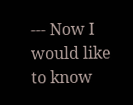--- Now I would like to know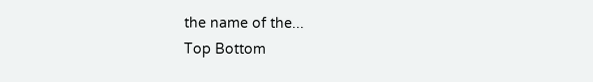the name of the...
Top Bottom